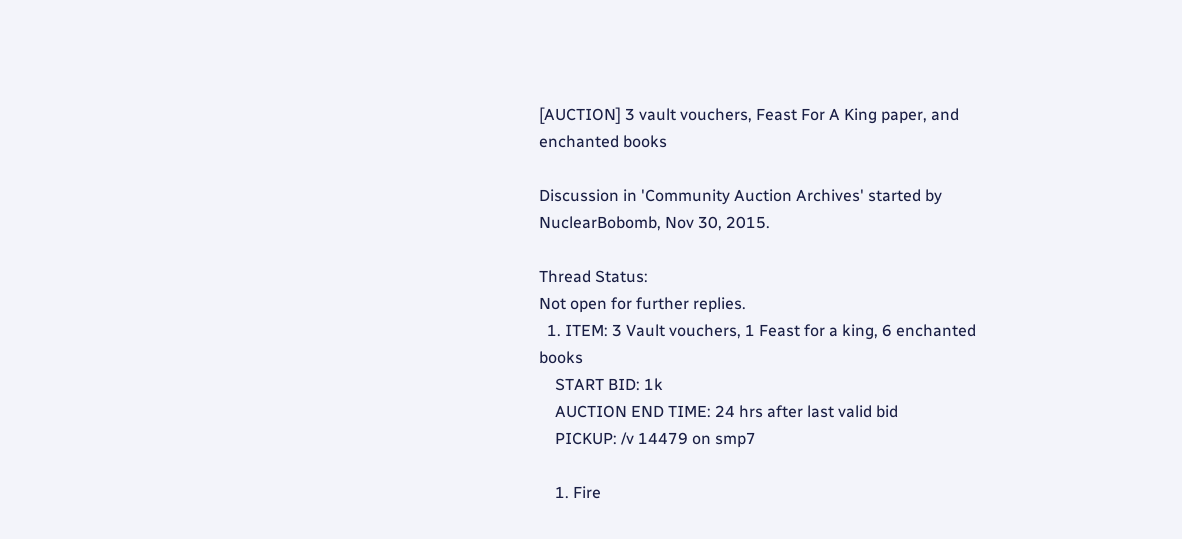[AUCTION] 3 vault vouchers, Feast For A King paper, and enchanted books

Discussion in 'Community Auction Archives' started by NuclearBobomb, Nov 30, 2015.

Thread Status:
Not open for further replies.
  1. ITEM: 3 Vault vouchers, 1 Feast for a king, 6 enchanted books
    START BID: 1k
    AUCTION END TIME: 24 hrs after last valid bid
    PICKUP: /v 14479 on smp7

    1. Fire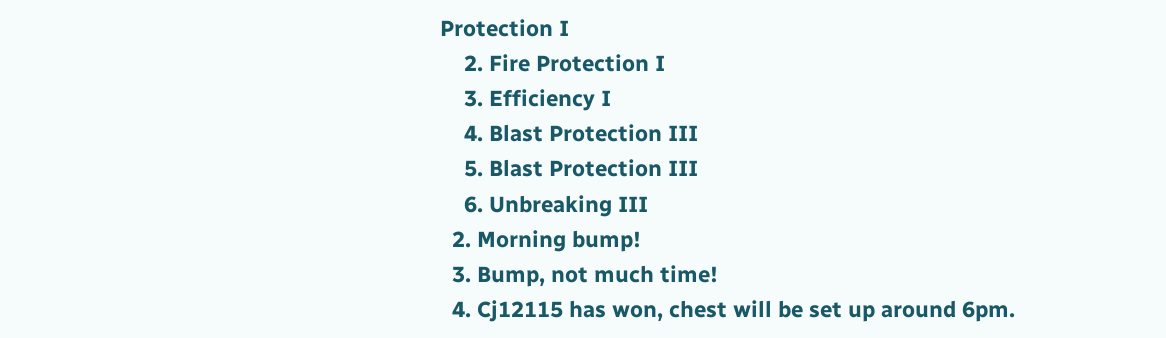Protection I
    2. Fire Protection I
    3. Efficiency I
    4. Blast Protection III
    5. Blast Protection III
    6. Unbreaking III
  2. Morning bump!
  3. Bump, not much time!
  4. Cj12115 has won, chest will be set up around 6pm.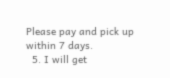Please pay and pick up within 7 days.
  5. I will get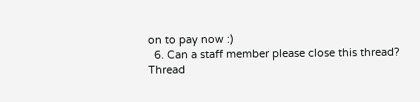on to pay now :)
  6. Can a staff member please close this thread?
Thread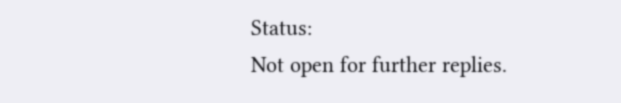Status:
Not open for further replies.